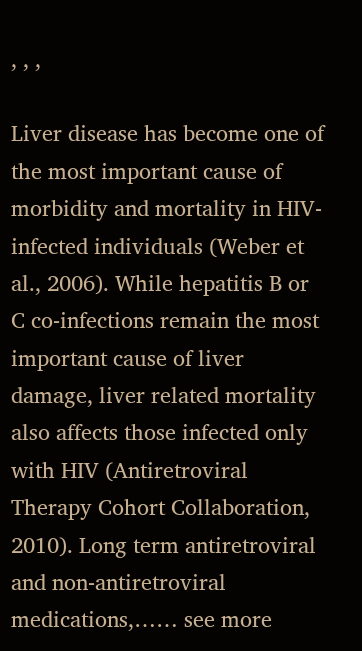, , ,

Liver disease has become one of the most important cause of morbidity and mortality in HIV-infected individuals (Weber et al., 2006). While hepatitis B or C co-infections remain the most important cause of liver damage, liver related mortality also affects those infected only with HIV (Antiretroviral Therapy Cohort Collaboration, 2010). Long term antiretroviral and non-antiretroviral medications,…… see more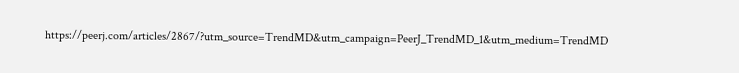https://peerj.com/articles/2867/?utm_source=TrendMD&utm_campaign=PeerJ_TrendMD_1&utm_medium=TrendMD